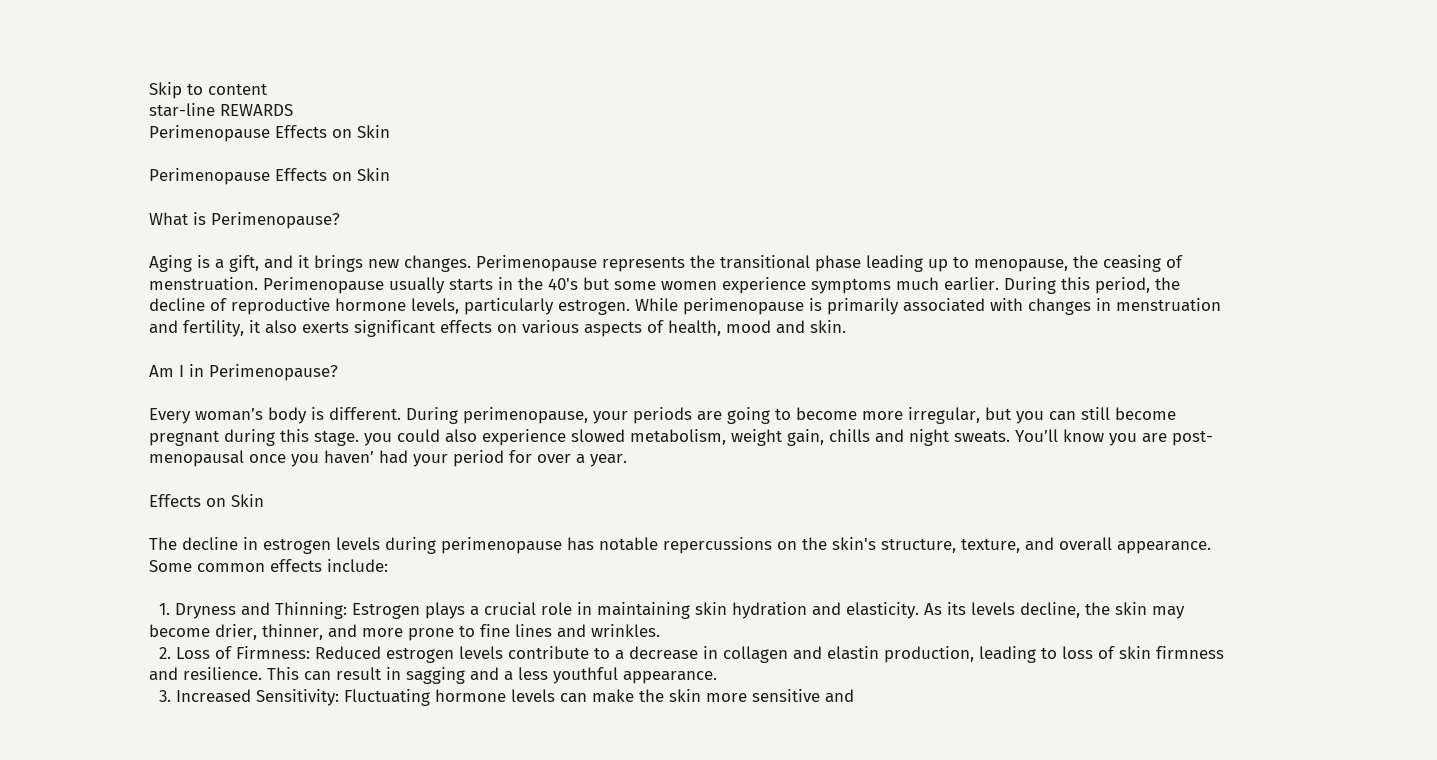Skip to content
star-line REWARDS
Perimenopause Effects on Skin

Perimenopause Effects on Skin

What is Perimenopause?

Aging is a gift, and it brings new changes. Perimenopause represents the transitional phase leading up to menopause, the ceasing of menstruation. Perimenopause usually starts in the 40's but some women experience symptoms much earlier. During this period, the decline of reproductive hormone levels, particularly estrogen. While perimenopause is primarily associated with changes in menstruation and fertility, it also exerts significant effects on various aspects of health, mood and skin.

Am I in Perimenopause?

Every woman’s body is different. During perimenopause, your periods are going to become more irregular, but you can still become pregnant during this stage. you could also experience slowed metabolism, weight gain, chills and night sweats. You’ll know you are post-menopausal once you haven’ had your period for over a year.

Effects on Skin

The decline in estrogen levels during perimenopause has notable repercussions on the skin's structure, texture, and overall appearance. Some common effects include:

  1. Dryness and Thinning: Estrogen plays a crucial role in maintaining skin hydration and elasticity. As its levels decline, the skin may become drier, thinner, and more prone to fine lines and wrinkles.
  2. Loss of Firmness: Reduced estrogen levels contribute to a decrease in collagen and elastin production, leading to loss of skin firmness and resilience. This can result in sagging and a less youthful appearance.
  3. Increased Sensitivity: Fluctuating hormone levels can make the skin more sensitive and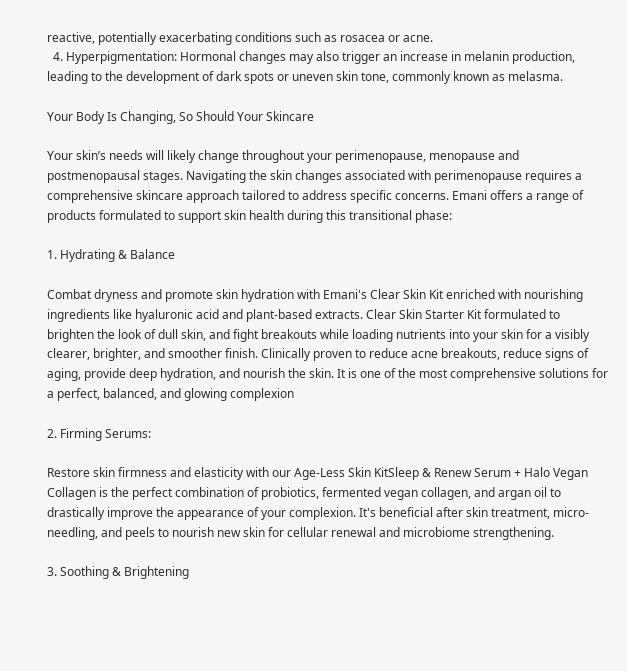reactive, potentially exacerbating conditions such as rosacea or acne.
  4. Hyperpigmentation: Hormonal changes may also trigger an increase in melanin production, leading to the development of dark spots or uneven skin tone, commonly known as melasma.

Your Body Is Changing, So Should Your Skincare

Your skin’s needs will likely change throughout your perimenopause, menopause and postmenopausal stages. Navigating the skin changes associated with perimenopause requires a comprehensive skincare approach tailored to address specific concerns. Emani offers a range of products formulated to support skin health during this transitional phase:

1. Hydrating & Balance

Combat dryness and promote skin hydration with Emani's Clear Skin Kit enriched with nourishing ingredients like hyaluronic acid and plant-based extracts. Clear Skin Starter Kit formulated to brighten the look of dull skin, and fight breakouts while loading nutrients into your skin for a visibly clearer, brighter, and smoother finish. Clinically proven to reduce acne breakouts, reduce signs of aging, provide deep hydration, and nourish the skin. It is one of the most comprehensive solutions for a perfect, balanced, and glowing complexion

2. Firming Serums:

Restore skin firmness and elasticity with our Age-Less Skin KitSleep & Renew Serum + Halo Vegan Collagen is the perfect combination of probiotics, fermented vegan collagen, and argan oil to drastically improve the appearance of your complexion. It's beneficial after skin treatment, micro-needling, and peels to nourish new skin for cellular renewal and microbiome strengthening.

3. Soothing & Brightening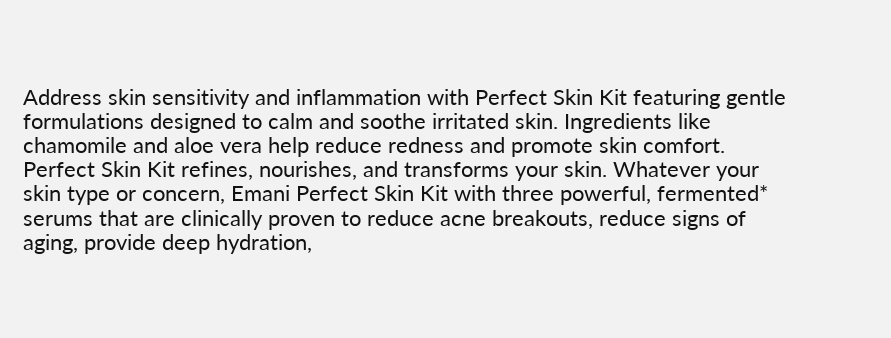Address skin sensitivity and inflammation with Perfect Skin Kit featuring gentle formulations designed to calm and soothe irritated skin. Ingredients like chamomile and aloe vera help reduce redness and promote skin comfort. Perfect Skin Kit refines, nourishes, and transforms your skin. Whatever your skin type or concern, Emani Perfect Skin Kit with three powerful, fermented* serums that are clinically proven to reduce acne breakouts, reduce signs of aging, provide deep hydration,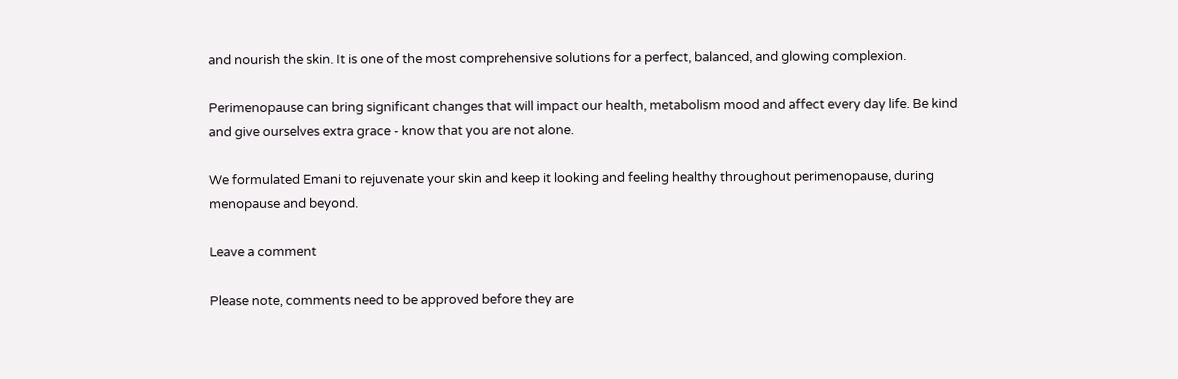and nourish the skin. It is one of the most comprehensive solutions for a perfect, balanced, and glowing complexion.

Perimenopause can bring significant changes that will impact our health, metabolism mood and affect every day life. Be kind and give ourselves extra grace - know that you are not alone.

We formulated Emani to rejuvenate your skin and keep it looking and feeling healthy throughout perimenopause, during menopause and beyond.

Leave a comment

Please note, comments need to be approved before they are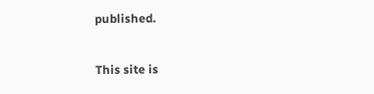published.

This site is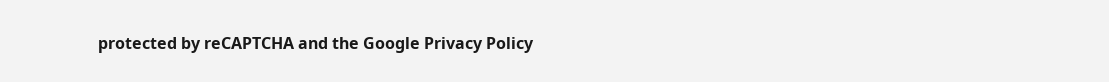protected by reCAPTCHA and the Google Privacy Policy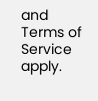and Terms of Service apply.